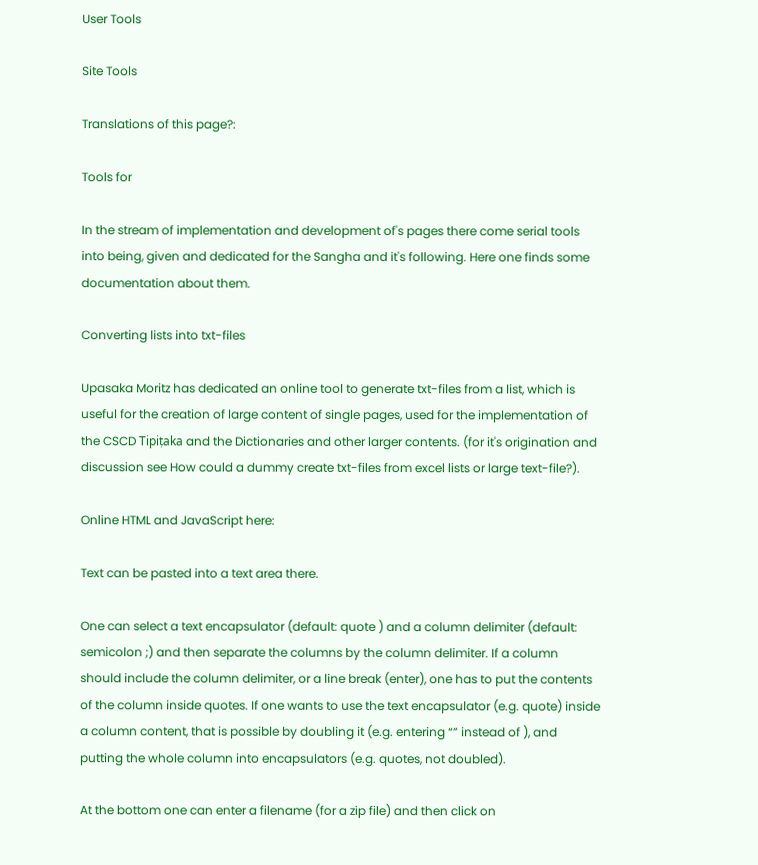User Tools

Site Tools

Translations of this page?:

Tools for

In the stream of implementation and development of's pages there come serial tools into being, given and dedicated for the Sangha and it's following. Here one finds some documentation about them.

Converting lists into txt-files

Upasaka Moritz has dedicated an online tool to generate txt-files from a list, which is useful for the creation of large content of single pages, used for the implementation of the CSCD Tipiṭaka and the Dictionaries and other larger contents. (for it's origination and discussion see How could a dummy create txt-files from excel lists or large text-file?).

Online HTML and JavaScript here:

Text can be pasted into a text area there.

One can select a text encapsulator (default: quote ) and a column delimiter (default: semicolon ;) and then separate the columns by the column delimiter. If a column should include the column delimiter, or a line break (enter), one has to put the contents of the column inside quotes. If one wants to use the text encapsulator (e.g. quote) inside a column content, that is possible by doubling it (e.g. entering “” instead of ), and putting the whole column into encapsulators (e.g. quotes, not doubled).

At the bottom one can enter a filename (for a zip file) and then click on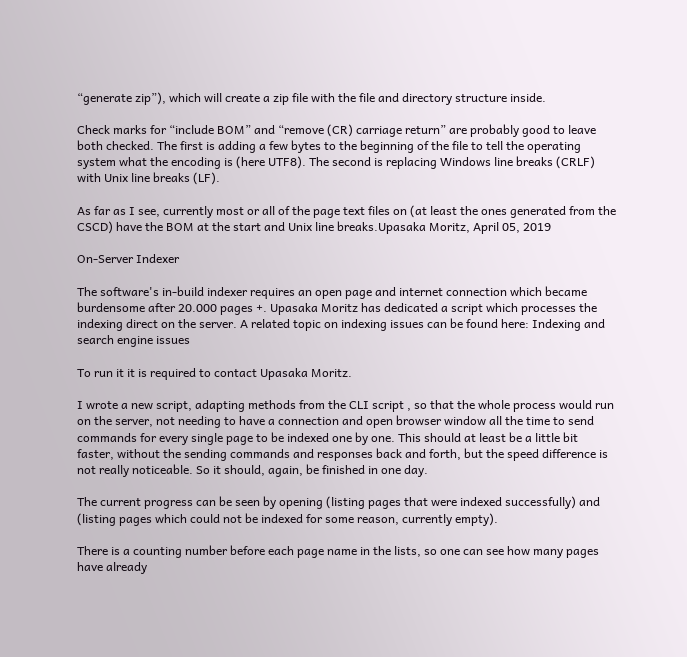“generate zip”), which will create a zip file with the file and directory structure inside.

Check marks for “include BOM” and “remove (CR) carriage return” are probably good to leave both checked. The first is adding a few bytes to the beginning of the file to tell the operating system what the encoding is (here UTF8). The second is replacing Windows line breaks (CRLF) with Unix line breaks (LF).

As far as I see, currently most or all of the page text files on (at least the ones generated from the CSCD) have the BOM at the start and Unix line breaks.Upasaka Moritz, April 05, 2019

On-Server Indexer

The software's in-build indexer requires an open page and internet connection which became burdensome after 20.000 pages +. Upasaka Moritz has dedicated a script which processes the indexing direct on the server. A related topic on indexing issues can be found here: Indexing and search engine issues

To run it it is required to contact Upasaka Moritz.

I wrote a new script, adapting methods from the CLI script , so that the whole process would run on the server, not needing to have a connection and open browser window all the time to send commands for every single page to be indexed one by one. This should at least be a little bit faster, without the sending commands and responses back and forth, but the speed difference is not really noticeable. So it should, again, be finished in one day.

The current progress can be seen by opening (listing pages that were indexed successfully) and (listing pages which could not be indexed for some reason, currently empty).

There is a counting number before each page name in the lists, so one can see how many pages have already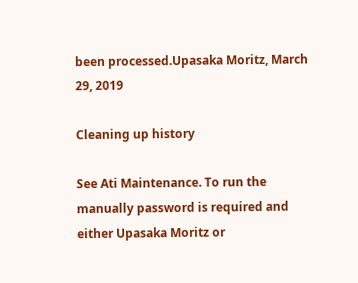been processed.Upasaka Moritz, March 29, 2019

Cleaning up history

See Ati Maintenance. To run the manually password is required and either Upasaka Moritz or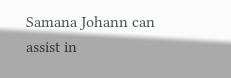Samana Johann can assist in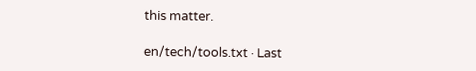this matter.

en/tech/tools.txt · Last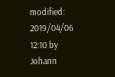modified: 2019/04/06 12:10 by Johann